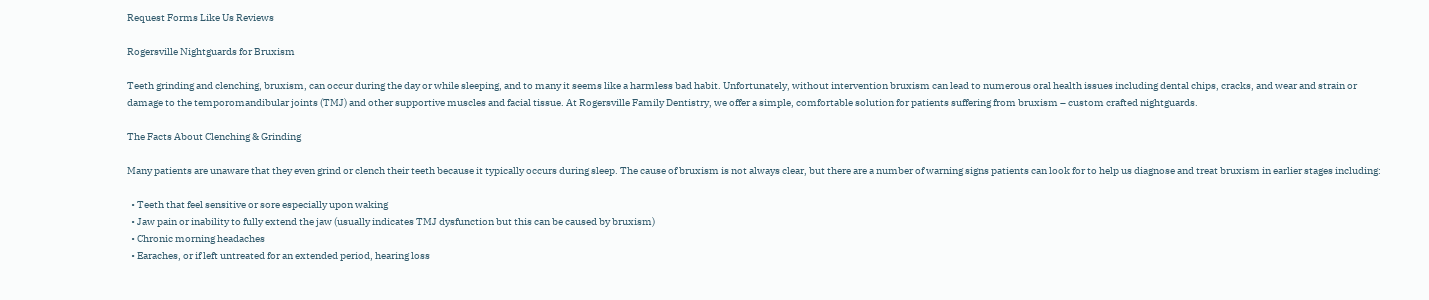Request Forms Like Us Reviews

Rogersville Nightguards for Bruxism

Teeth grinding and clenching, bruxism, can occur during the day or while sleeping, and to many it seems like a harmless bad habit. Unfortunately, without intervention bruxism can lead to numerous oral health issues including dental chips, cracks, and wear and strain or damage to the temporomandibular joints (TMJ) and other supportive muscles and facial tissue. At Rogersville Family Dentistry, we offer a simple, comfortable solution for patients suffering from bruxism – custom crafted nightguards.

The Facts About Clenching & Grinding

Many patients are unaware that they even grind or clench their teeth because it typically occurs during sleep. The cause of bruxism is not always clear, but there are a number of warning signs patients can look for to help us diagnose and treat bruxism in earlier stages including:

  • Teeth that feel sensitive or sore especially upon waking
  • Jaw pain or inability to fully extend the jaw (usually indicates TMJ dysfunction but this can be caused by bruxism)
  • Chronic morning headaches
  • Earaches, or if left untreated for an extended period, hearing loss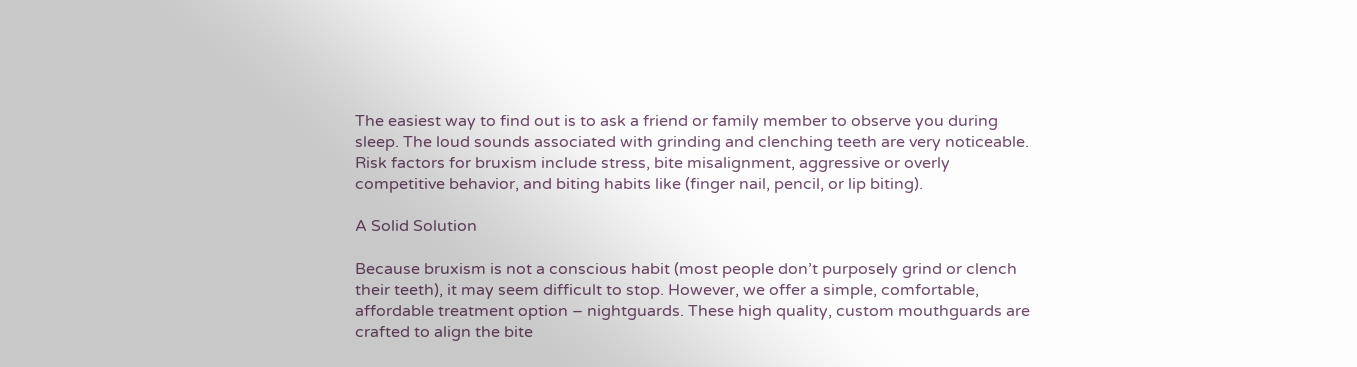The easiest way to find out is to ask a friend or family member to observe you during sleep. The loud sounds associated with grinding and clenching teeth are very noticeable. Risk factors for bruxism include stress, bite misalignment, aggressive or overly competitive behavior, and biting habits like (finger nail, pencil, or lip biting).

A Solid Solution

Because bruxism is not a conscious habit (most people don’t purposely grind or clench their teeth), it may seem difficult to stop. However, we offer a simple, comfortable, affordable treatment option – nightguards. These high quality, custom mouthguards are crafted to align the bite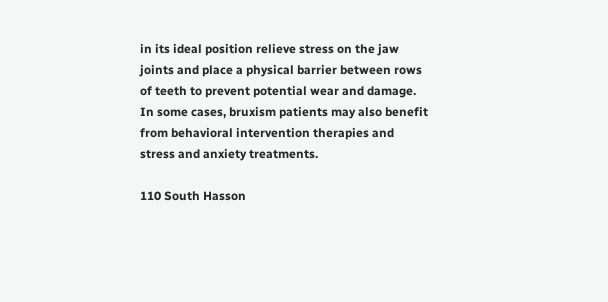in its ideal position relieve stress on the jaw joints and place a physical barrier between rows of teeth to prevent potential wear and damage. In some cases, bruxism patients may also benefit from behavioral intervention therapies and stress and anxiety treatments.

110 South Hasson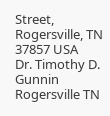Street, Rogersville, TN 37857 USA
Dr. Timothy D. Gunnin Rogersville TN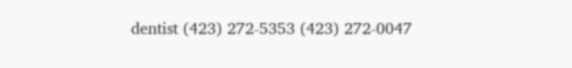dentist (423) 272-5353 (423) 272-0047